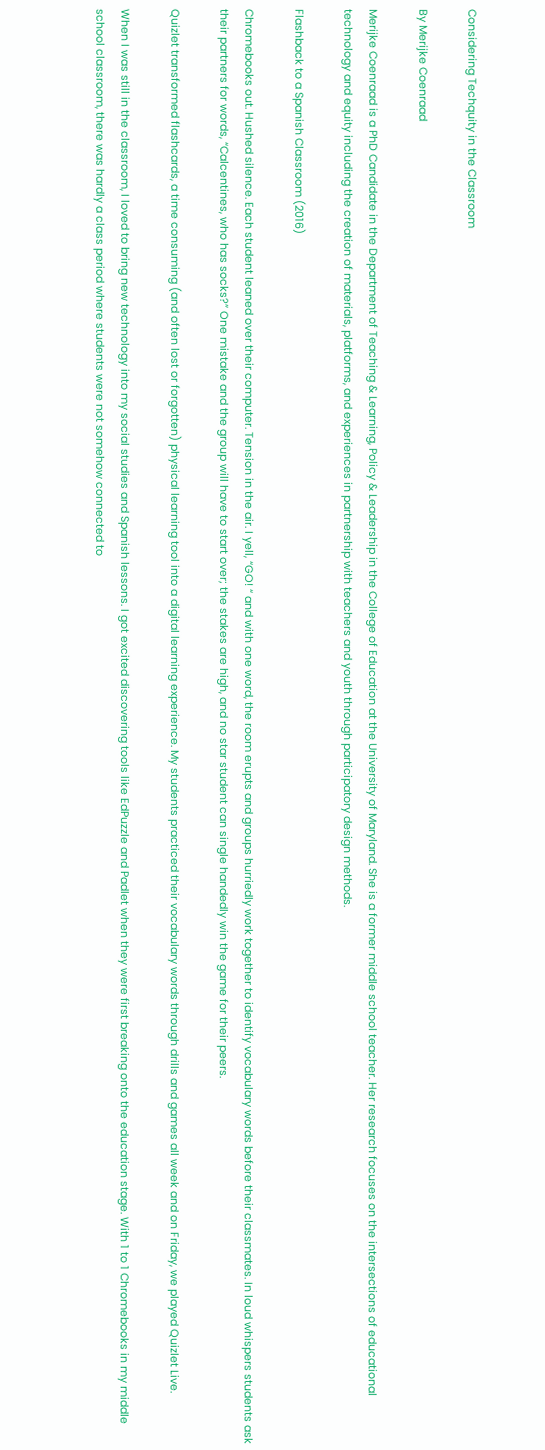Considering Techquity in the Classroom

By Merijke Coenraad

Merijke Coenraad is a PhD Candidate in the Department of Teaching & Learning, Policy & Leadership in the College of Education at the University of Maryland. She is a former middle school teacher. Her research focuses on the intersections of educational technology and equity including the creation of materials, platforms, and experiences in partnership with teachers and youth through participatory design methods.

Flashback to a Spanish Classroom (2016)

Chromebooks out. Hushed silence. Each student leaned over their computer. Tension in the air. I yell, “GO! “ and with one word, the room erupts and groups hurriedly work together to identify vocabulary words before their classmates. In loud whispers students ask their partners for words, “Calcentines, who has socks?” One mistake and the group will have to start over; the stakes are high, and no star student can single handedly win the game for their peers.

Quizlet transformed flashcards, a time consuming (and often lost or forgotten) physical learning tool into a digital learning experience. My students practiced their vocabulary words through drills and games all week and on Friday, we played Quizlet Live.

When I was still in the classroom, I loved to bring new technology into my social studies and Spanish lessons. I got excited discovering tools like EdPuzzle and Padlet when they were first breaking onto the education stage. With 1 to 1 Chromebooks in my middle school classroom, there was hardly a class period where students were not somehow connected to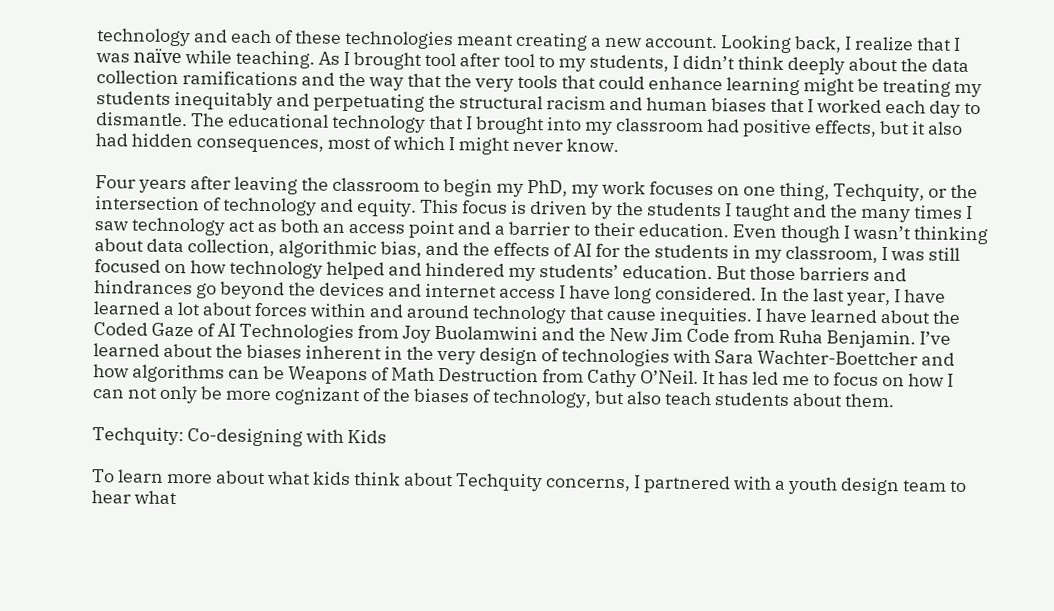technology and each of these technologies meant creating a new account. Looking back, I realize that I was naïve while teaching. As I brought tool after tool to my students, I didn’t think deeply about the data collection ramifications and the way that the very tools that could enhance learning might be treating my students inequitably and perpetuating the structural racism and human biases that I worked each day to dismantle. The educational technology that I brought into my classroom had positive effects, but it also had hidden consequences, most of which I might never know.

Four years after leaving the classroom to begin my PhD, my work focuses on one thing, Techquity, or the intersection of technology and equity. This focus is driven by the students I taught and the many times I saw technology act as both an access point and a barrier to their education. Even though I wasn’t thinking about data collection, algorithmic bias, and the effects of AI for the students in my classroom, I was still focused on how technology helped and hindered my students’ education. But those barriers and hindrances go beyond the devices and internet access I have long considered. In the last year, I have learned a lot about forces within and around technology that cause inequities. I have learned about the Coded Gaze of AI Technologies from Joy Buolamwini and the New Jim Code from Ruha Benjamin. I’ve learned about the biases inherent in the very design of technologies with Sara Wachter-Boettcher and how algorithms can be Weapons of Math Destruction from Cathy O’Neil. It has led me to focus on how I can not only be more cognizant of the biases of technology, but also teach students about them.

Techquity: Co-designing with Kids

To learn more about what kids think about Techquity concerns, I partnered with a youth design team to hear what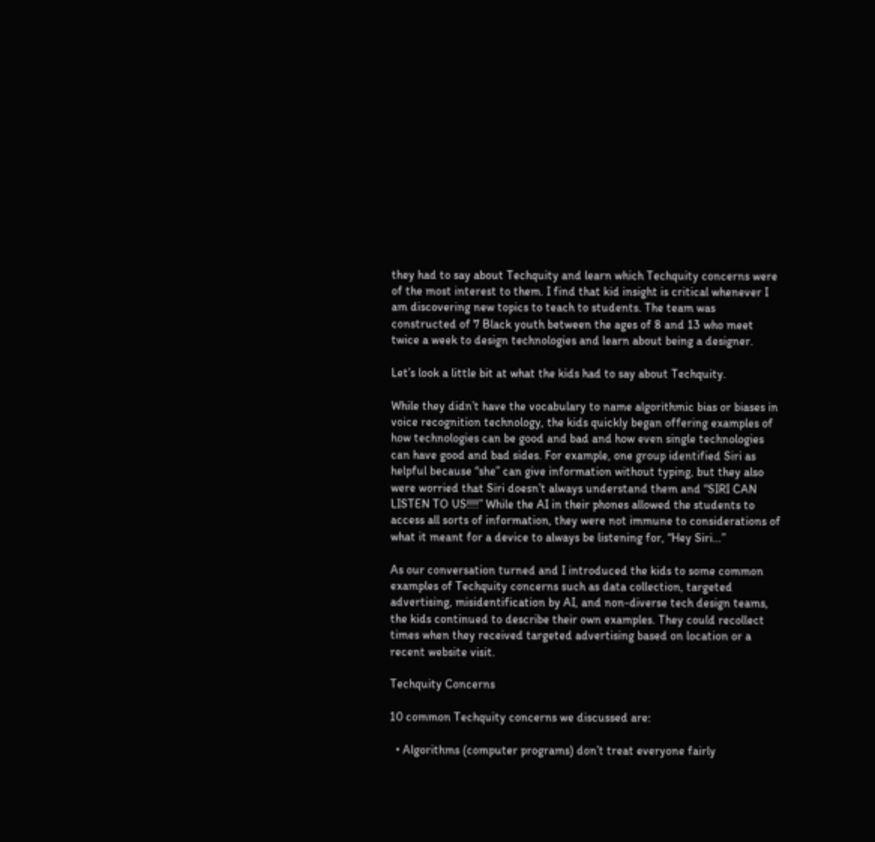they had to say about Techquity and learn which Techquity concerns were of the most interest to them. I find that kid insight is critical whenever I am discovering new topics to teach to students. The team was constructed of 7 Black youth between the ages of 8 and 13 who meet twice a week to design technologies and learn about being a designer.

Let’s look a little bit at what the kids had to say about Techquity.

While they didn’t have the vocabulary to name algorithmic bias or biases in voice recognition technology, the kids quickly began offering examples of how technologies can be good and bad and how even single technologies can have good and bad sides. For example, one group identified Siri as helpful because “she” can give information without typing, but they also were worried that Siri doesn’t always understand them and “SIRI CAN LISTEN TO US!!!!” While the AI in their phones allowed the students to access all sorts of information, they were not immune to considerations of what it meant for a device to always be listening for, “Hey Siri…”

As our conversation turned and I introduced the kids to some common examples of Techquity concerns such as data collection, targeted advertising, misidentification by AI, and non-diverse tech design teams, the kids continued to describe their own examples. They could recollect times when they received targeted advertising based on location or a recent website visit.

Techquity Concerns

10 common Techquity concerns we discussed are:

  • Algorithms (computer programs) don’t treat everyone fairly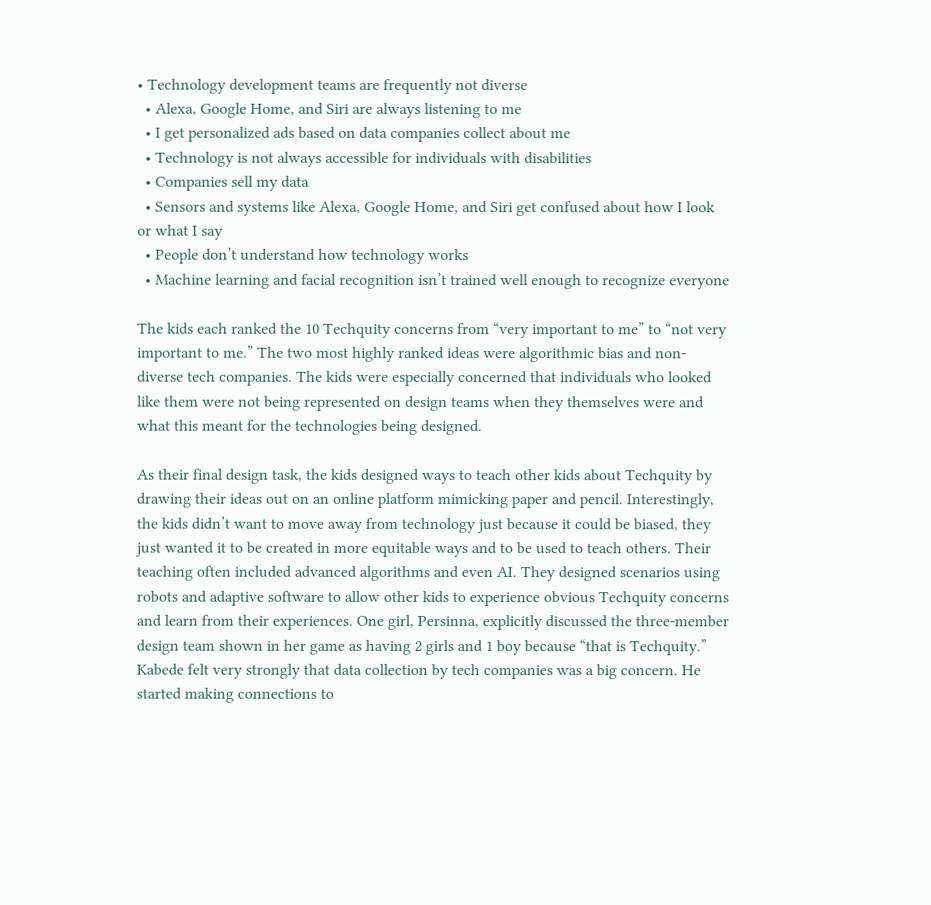• Technology development teams are frequently not diverse
  • Alexa, Google Home, and Siri are always listening to me
  • I get personalized ads based on data companies collect about me
  • Technology is not always accessible for individuals with disabilities
  • Companies sell my data
  • Sensors and systems like Alexa, Google Home, and Siri get confused about how I look or what I say
  • People don’t understand how technology works
  • Machine learning and facial recognition isn’t trained well enough to recognize everyone

The kids each ranked the 10 Techquity concerns from “very important to me” to “not very important to me.” The two most highly ranked ideas were algorithmic bias and non-diverse tech companies. The kids were especially concerned that individuals who looked like them were not being represented on design teams when they themselves were and what this meant for the technologies being designed.

As their final design task, the kids designed ways to teach other kids about Techquity by drawing their ideas out on an online platform mimicking paper and pencil. Interestingly, the kids didn’t want to move away from technology just because it could be biased, they just wanted it to be created in more equitable ways and to be used to teach others. Their teaching often included advanced algorithms and even AI. They designed scenarios using robots and adaptive software to allow other kids to experience obvious Techquity concerns and learn from their experiences. One girl, Persinna, explicitly discussed the three-member design team shown in her game as having 2 girls and 1 boy because “that is Techquity.” Kabede felt very strongly that data collection by tech companies was a big concern. He started making connections to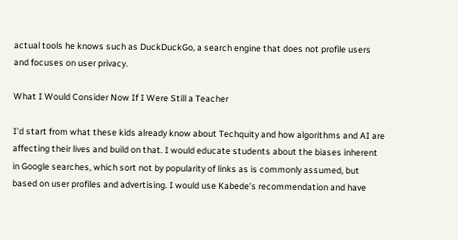actual tools he knows such as DuckDuckGo, a search engine that does not profile users and focuses on user privacy.

What I Would Consider Now If I Were Still a Teacher

I’d start from what these kids already know about Techquity and how algorithms and AI are affecting their lives and build on that. I would educate students about the biases inherent in Google searches, which sort not by popularity of links as is commonly assumed, but based on user profiles and advertising. I would use Kabede’s recommendation and have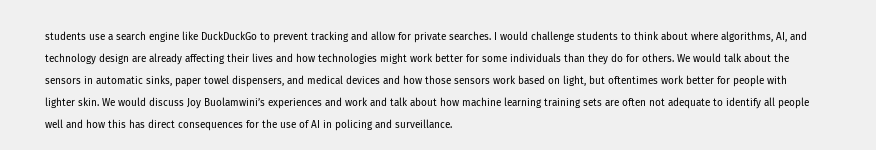students use a search engine like DuckDuckGo to prevent tracking and allow for private searches. I would challenge students to think about where algorithms, AI, and technology design are already affecting their lives and how technologies might work better for some individuals than they do for others. We would talk about the sensors in automatic sinks, paper towel dispensers, and medical devices and how those sensors work based on light, but oftentimes work better for people with lighter skin. We would discuss Joy Buolamwini’s experiences and work and talk about how machine learning training sets are often not adequate to identify all people well and how this has direct consequences for the use of AI in policing and surveillance.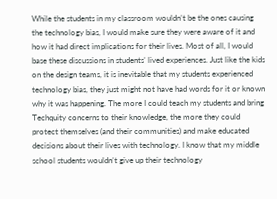While the students in my classroom wouldn’t be the ones causing the technology bias, I would make sure they were aware of it and how it had direct implications for their lives. Most of all, I would base these discussions in students’ lived experiences. Just like the kids on the design teams, it is inevitable that my students experienced technology bias, they just might not have had words for it or known why it was happening. The more I could teach my students and bring Techquity concerns to their knowledge, the more they could protect themselves (and their communities) and make educated decisions about their lives with technology. I know that my middle school students wouldn’t give up their technology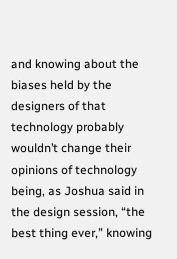and knowing about the biases held by the designers of that technology probably wouldn’t change their opinions of technology being, as Joshua said in the design session, “the best thing ever,” knowing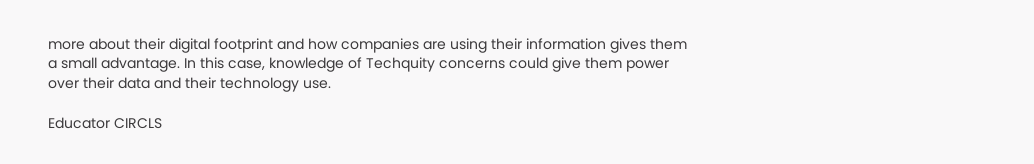more about their digital footprint and how companies are using their information gives them a small advantage. In this case, knowledge of Techquity concerns could give them power over their data and their technology use.

Educator CIRCLS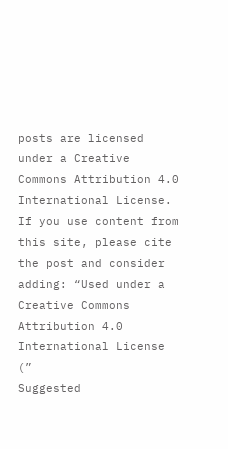posts are licensed under a Creative Commons Attribution 4.0 International License. If you use content from this site, please cite the post and consider adding: “Used under a Creative Commons Attribution 4.0 International License (”
Suggested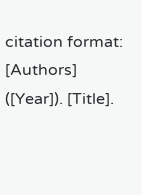citation format: [Authors] ([Year]). [Title].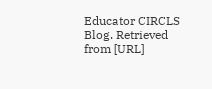Educator CIRCLS Blog. Retrieved from [URL]